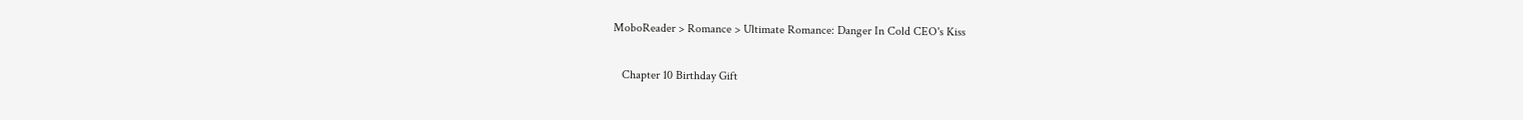MoboReader > Romance > Ultimate Romance: Danger In Cold CEO's Kiss

   Chapter 10 Birthday Gift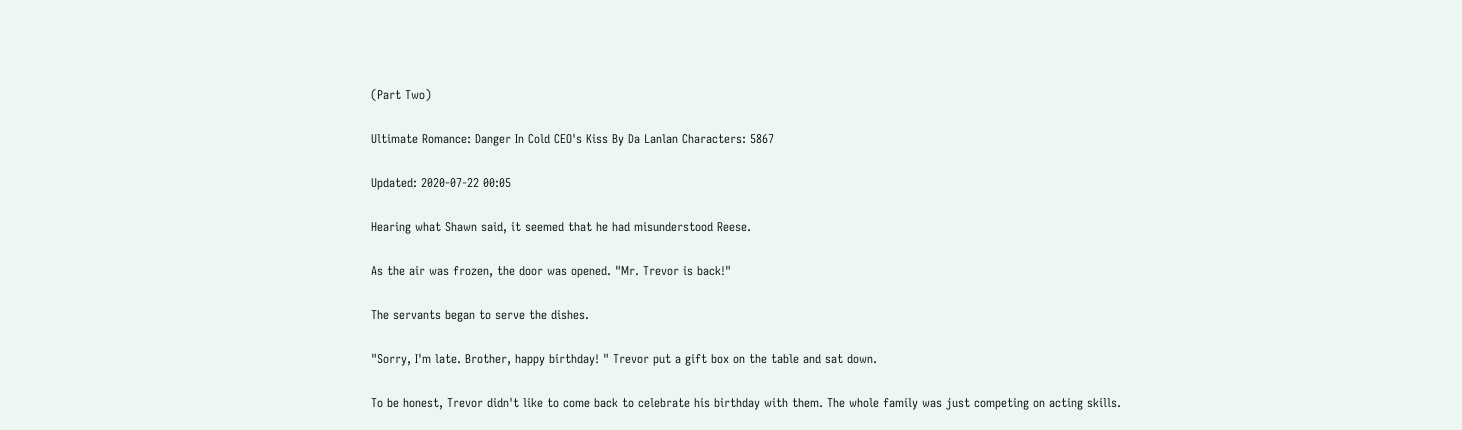(Part Two)

Ultimate Romance: Danger In Cold CEO's Kiss By Da Lanlan Characters: 5867

Updated: 2020-07-22 00:05

Hearing what Shawn said, it seemed that he had misunderstood Reese.

As the air was frozen, the door was opened. "Mr. Trevor is back!"

The servants began to serve the dishes.

"Sorry, I'm late. Brother, happy birthday! " Trevor put a gift box on the table and sat down.

To be honest, Trevor didn't like to come back to celebrate his birthday with them. The whole family was just competing on acting skills.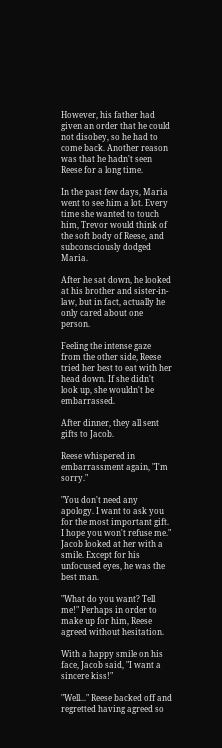However, his father had given an order that he could not disobey, so he had to come back. Another reason was that he hadn't seen Reese for a long time.

In the past few days, Maria went to see him a lot. Every time she wanted to touch him, Trevor would think of the soft body of Reese, and subconsciously dodged Maria.

After he sat down, he looked at his brother and sister-in-law, but in fact, actually he only cared about one person.

Feeling the intense gaze from the other side, Reese tried her best to eat with her head down. If she didn't look up, she wouldn't be embarrassed.

After dinner, they all sent gifts to Jacob.

Reese whispered in embarrassment again, "I'm sorry."

"You don't need any apology. I want to ask you for the most important gift. I hope you won't refuse me." Jacob looked at her with a smile. Except for his unfocused eyes, he was the best man.

"What do you want? Tell me!" Perhaps in order to make up for him, Reese agreed without hesitation.

With a happy smile on his face, Jacob said, "I want a sincere kiss!"

"Well..." Reese backed off and regretted having agreed so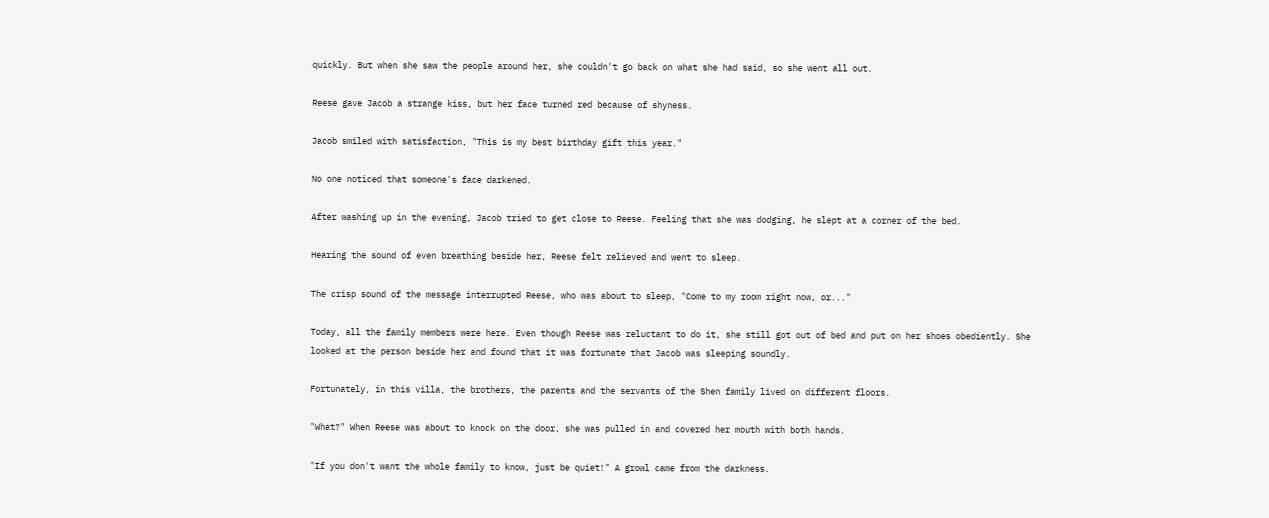quickly. But when she saw the people around her, she couldn't go back on what she had said, so she went all out.

Reese gave Jacob a strange kiss, but her face turned red because of shyness.

Jacob smiled with satisfaction, "This is my best birthday gift this year."

No one noticed that someone's face darkened.

After washing up in the evening, Jacob tried to get close to Reese. Feeling that she was dodging, he slept at a corner of the bed.

Hearing the sound of even breathing beside her, Reese felt relieved and went to sleep.

The crisp sound of the message interrupted Reese, who was about to sleep, "Come to my room right now, or..."

Today, all the family members were here. Even though Reese was reluctant to do it, she still got out of bed and put on her shoes obediently. She looked at the person beside her and found that it was fortunate that Jacob was sleeping soundly.

Fortunately, in this villa, the brothers, the parents and the servants of the Shen family lived on different floors.

"What?" When Reese was about to knock on the door, she was pulled in and covered her mouth with both hands.

"If you don't want the whole family to know, just be quiet!" A growl came from the darkness.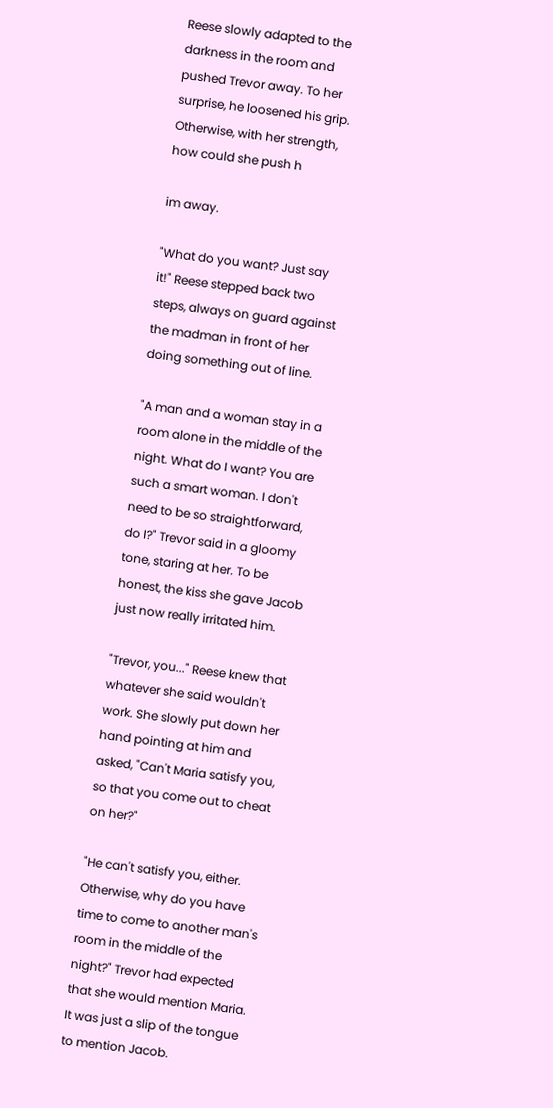Reese slowly adapted to the darkness in the room and pushed Trevor away. To her surprise, he loosened his grip. Otherwise, with her strength, how could she push h

im away.

"What do you want? Just say it!" Reese stepped back two steps, always on guard against the madman in front of her doing something out of line.

"A man and a woman stay in a room alone in the middle of the night. What do I want? You are such a smart woman. I don't need to be so straightforward, do I?" Trevor said in a gloomy tone, staring at her. To be honest, the kiss she gave Jacob just now really irritated him.

"Trevor, you..." Reese knew that whatever she said wouldn't work. She slowly put down her hand pointing at him and asked, "Can't Maria satisfy you, so that you come out to cheat on her?"

"He can't satisfy you, either. Otherwise, why do you have time to come to another man's room in the middle of the night?" Trevor had expected that she would mention Maria. It was just a slip of the tongue to mention Jacob.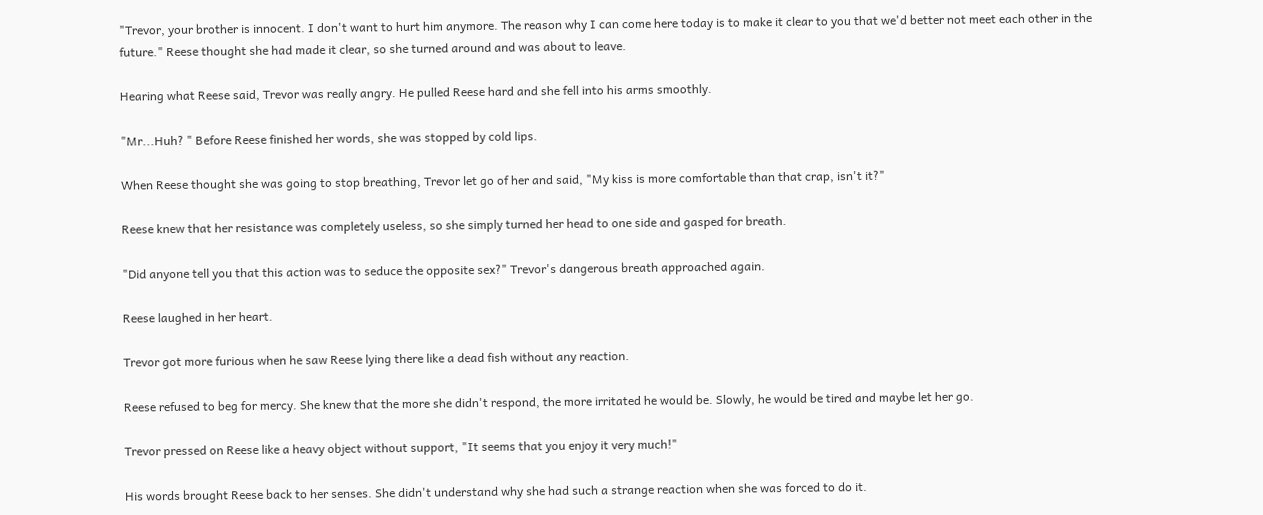"Trevor, your brother is innocent. I don't want to hurt him anymore. The reason why I can come here today is to make it clear to you that we'd better not meet each other in the future." Reese thought she had made it clear, so she turned around and was about to leave.

Hearing what Reese said, Trevor was really angry. He pulled Reese hard and she fell into his arms smoothly.

"Mr...Huh? " Before Reese finished her words, she was stopped by cold lips.

When Reese thought she was going to stop breathing, Trevor let go of her and said, "My kiss is more comfortable than that crap, isn't it?"

Reese knew that her resistance was completely useless, so she simply turned her head to one side and gasped for breath.

"Did anyone tell you that this action was to seduce the opposite sex?" Trevor's dangerous breath approached again.

Reese laughed in her heart.

Trevor got more furious when he saw Reese lying there like a dead fish without any reaction.

Reese refused to beg for mercy. She knew that the more she didn't respond, the more irritated he would be. Slowly, he would be tired and maybe let her go.

Trevor pressed on Reese like a heavy object without support, "It seems that you enjoy it very much!"

His words brought Reese back to her senses. She didn't understand why she had such a strange reaction when she was forced to do it.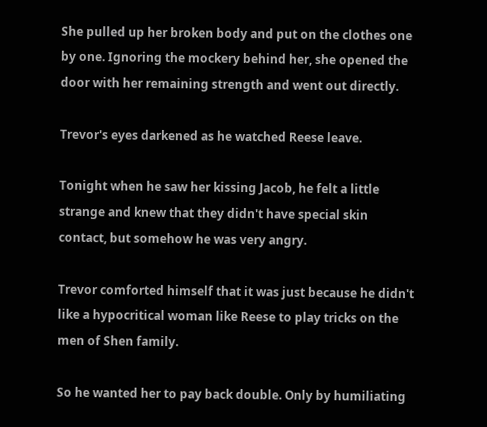She pulled up her broken body and put on the clothes one by one. Ignoring the mockery behind her, she opened the door with her remaining strength and went out directly.

Trevor's eyes darkened as he watched Reese leave.

Tonight when he saw her kissing Jacob, he felt a little strange and knew that they didn't have special skin contact, but somehow he was very angry.

Trevor comforted himself that it was just because he didn't like a hypocritical woman like Reese to play tricks on the men of Shen family.

So he wanted her to pay back double. Only by humiliating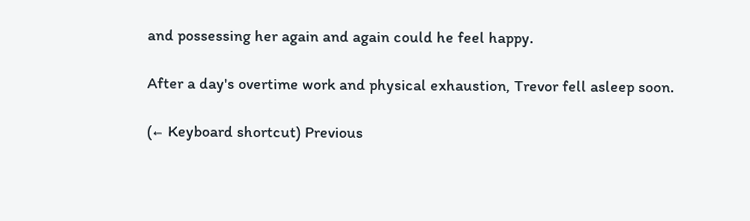and possessing her again and again could he feel happy.

After a day's overtime work and physical exhaustion, Trevor fell asleep soon.

(← Keyboard shortcut) Previous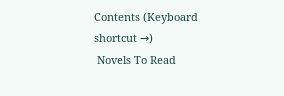Contents (Keyboard shortcut →)
 Novels To Read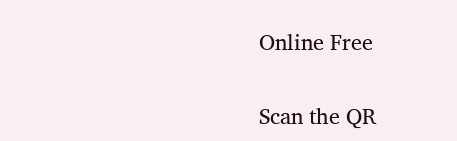Online Free

Scan the QR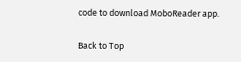code to download MoboReader app.

Back to Top